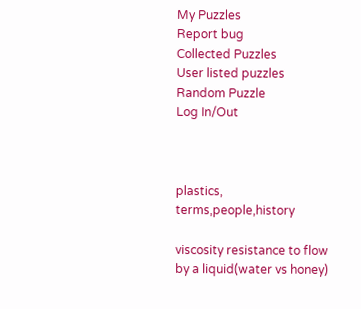My Puzzles
Report bug
Collected Puzzles
User listed puzzles
Random Puzzle
Log In/Out



plastics, terms,people,history

viscosity resistance to flow by a liquid(water vs honey)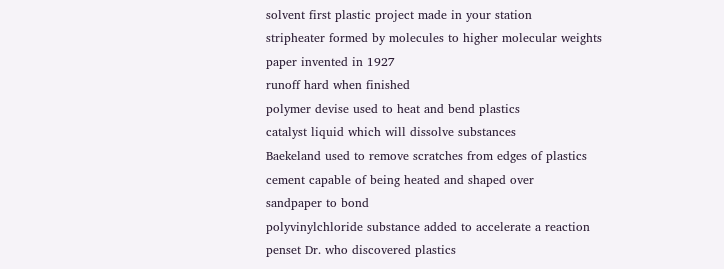solvent first plastic project made in your station
stripheater formed by molecules to higher molecular weights
paper invented in 1927
runoff hard when finished
polymer devise used to heat and bend plastics
catalyst liquid which will dissolve substances
Baekeland used to remove scratches from edges of plastics
cement capable of being heated and shaped over
sandpaper to bond
polyvinylchloride substance added to accelerate a reaction
penset Dr. who discovered plastics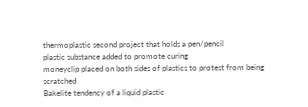thermoplastic second project that holds a pen/pencil
plastic substance added to promote curing
moneyclip placed on both sides of plastics to protest from being scratched
Bakelite tendency of a liquid plastic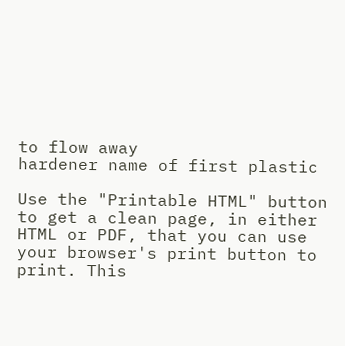to flow away
hardener name of first plastic

Use the "Printable HTML" button to get a clean page, in either HTML or PDF, that you can use your browser's print button to print. This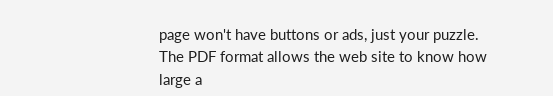page won't have buttons or ads, just your puzzle. The PDF format allows the web site to know how large a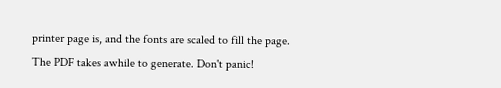printer page is, and the fonts are scaled to fill the page. The PDF takes awhile to generate. Don't panic!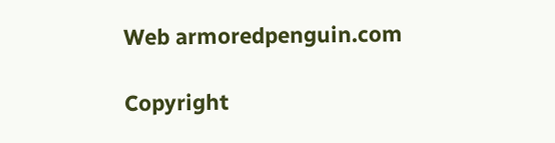Web armoredpenguin.com

Copyright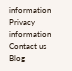information Privacy information Contact us Blog